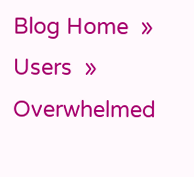Blog Home  »  Users  »  Overwhelmed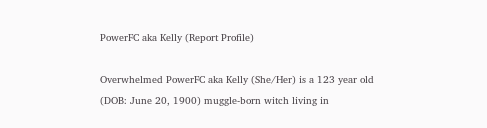PowerFC aka Kelly (Report Profile)

Overwhelmed PowerFC aka Kelly (She/Her) is a 123 year old (DOB: June 20, 1900) muggle-born witch living in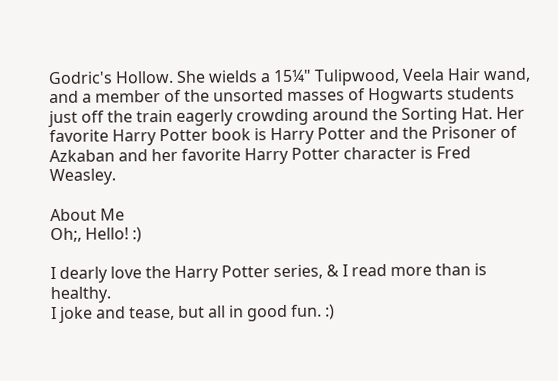Godric's Hollow. She wields a 15¼" Tulipwood, Veela Hair wand, and a member of the unsorted masses of Hogwarts students just off the train eagerly crowding around the Sorting Hat. Her favorite Harry Potter book is Harry Potter and the Prisoner of Azkaban and her favorite Harry Potter character is Fred Weasley.

About Me
Oh;, Hello! :)

I dearly love the Harry Potter series, & I read more than is healthy.
I joke and tease, but all in good fun. :)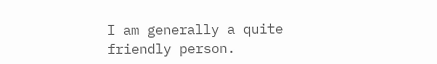I am generally a quite friendly person.